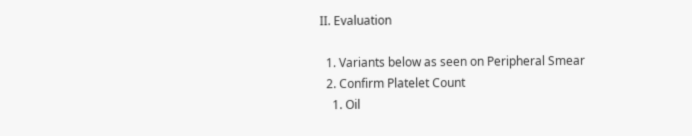II. Evaluation

  1. Variants below as seen on Peripheral Smear
  2. Confirm Platelet Count
    1. Oil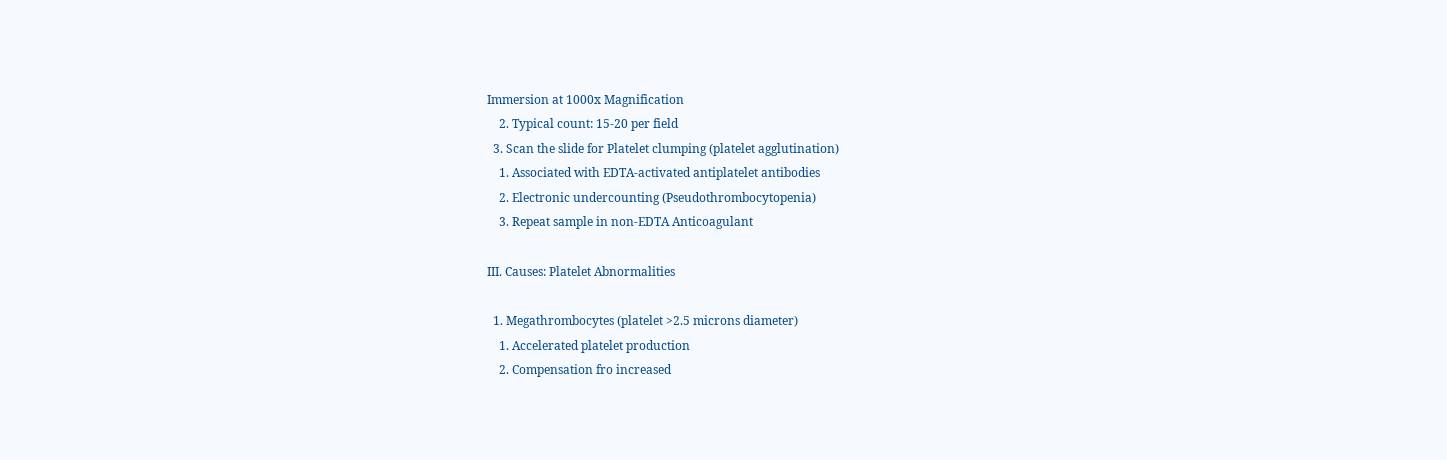Immersion at 1000x Magnification
    2. Typical count: 15-20 per field
  3. Scan the slide for Platelet clumping (platelet agglutination)
    1. Associated with EDTA-activated antiplatelet antibodies
    2. Electronic undercounting (Pseudothrombocytopenia)
    3. Repeat sample in non-EDTA Anticoagulant

III. Causes: Platelet Abnormalities

  1. Megathrombocytes (platelet >2.5 microns diameter)
    1. Accelerated platelet production
    2. Compensation fro increased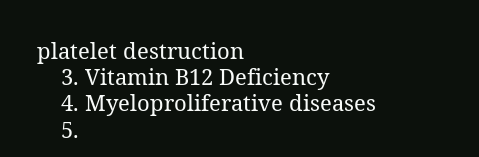platelet destruction
    3. Vitamin B12 Deficiency
    4. Myeloproliferative diseases
    5.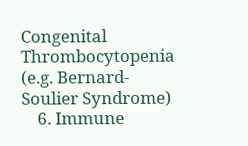Congenital Thrombocytopenia (e.g. Bernard-Soulier Syndrome)
    6. Immune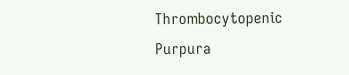Thrombocytopenic Purpura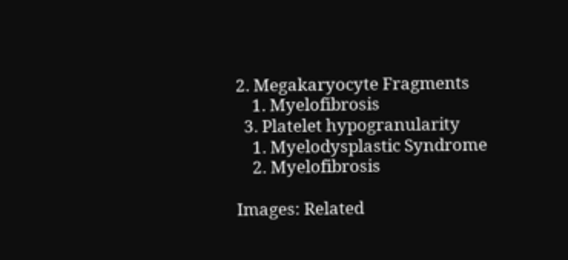2. Megakaryocyte Fragments
    1. Myelofibrosis
  3. Platelet hypogranularity
    1. Myelodysplastic Syndrome
    2. Myelofibrosis

Images: Related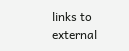links to external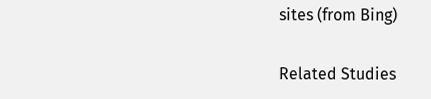sites (from Bing)

Related Studies